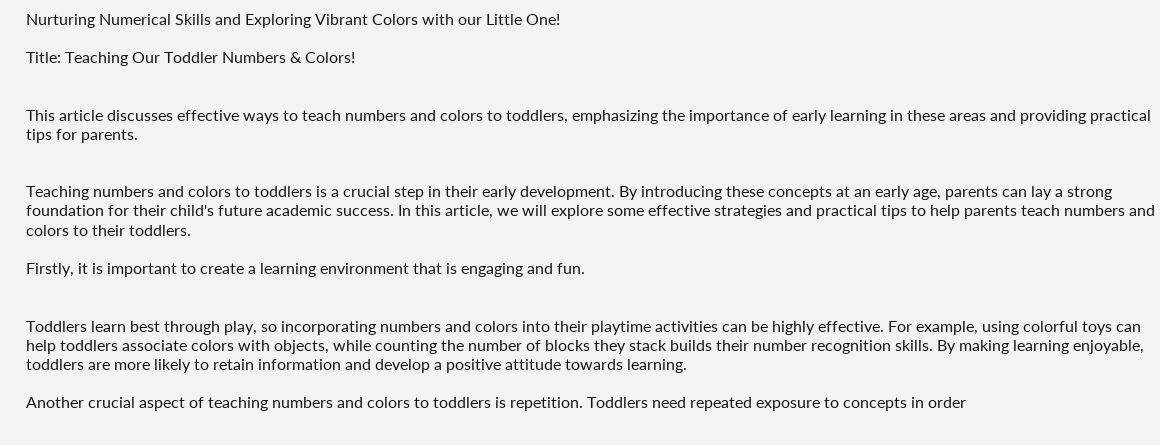Nurturing Numerical Skills and Exploring Vibrant Colors with our Little One!

Title: Teaching Our Toddler Numbers & Colors!


This article discusses effective ways to teach numbers and colors to toddlers, emphasizing the importance of early learning in these areas and providing practical tips for parents.


Teaching numbers and colors to toddlers is a crucial step in their early development. By introducing these concepts at an early age, parents can lay a strong foundation for their child's future academic success. In this article, we will explore some effective strategies and practical tips to help parents teach numbers and colors to their toddlers.

Firstly, it is important to create a learning environment that is engaging and fun.


Toddlers learn best through play, so incorporating numbers and colors into their playtime activities can be highly effective. For example, using colorful toys can help toddlers associate colors with objects, while counting the number of blocks they stack builds their number recognition skills. By making learning enjoyable, toddlers are more likely to retain information and develop a positive attitude towards learning.

Another crucial aspect of teaching numbers and colors to toddlers is repetition. Toddlers need repeated exposure to concepts in order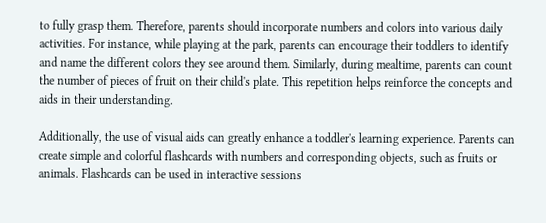to fully grasp them. Therefore, parents should incorporate numbers and colors into various daily activities. For instance, while playing at the park, parents can encourage their toddlers to identify and name the different colors they see around them. Similarly, during mealtime, parents can count the number of pieces of fruit on their child's plate. This repetition helps reinforce the concepts and aids in their understanding.

Additionally, the use of visual aids can greatly enhance a toddler's learning experience. Parents can create simple and colorful flashcards with numbers and corresponding objects, such as fruits or animals. Flashcards can be used in interactive sessions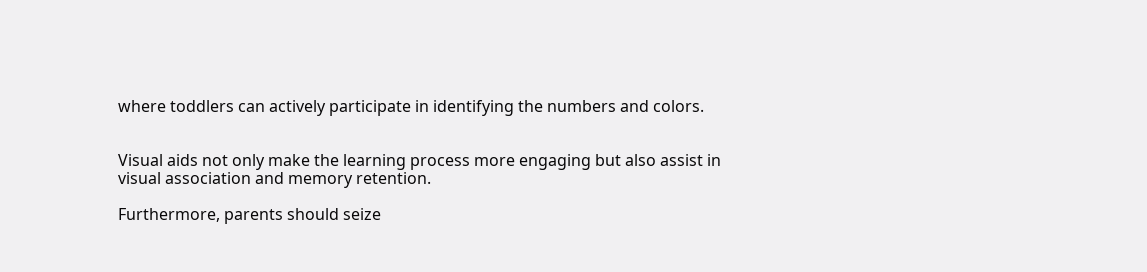where toddlers can actively participate in identifying the numbers and colors.


Visual aids not only make the learning process more engaging but also assist in visual association and memory retention.

Furthermore, parents should seize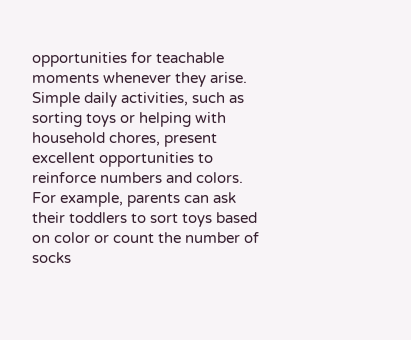opportunities for teachable moments whenever they arise. Simple daily activities, such as sorting toys or helping with household chores, present excellent opportunities to reinforce numbers and colors. For example, parents can ask their toddlers to sort toys based on color or count the number of socks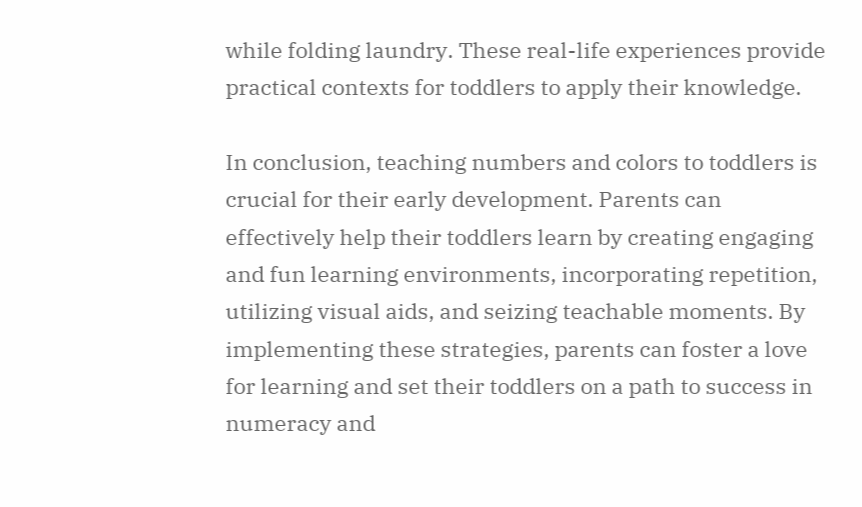while folding laundry. These real-life experiences provide practical contexts for toddlers to apply their knowledge.

In conclusion, teaching numbers and colors to toddlers is crucial for their early development. Parents can effectively help their toddlers learn by creating engaging and fun learning environments, incorporating repetition, utilizing visual aids, and seizing teachable moments. By implementing these strategies, parents can foster a love for learning and set their toddlers on a path to success in numeracy and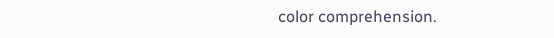color comprehension.